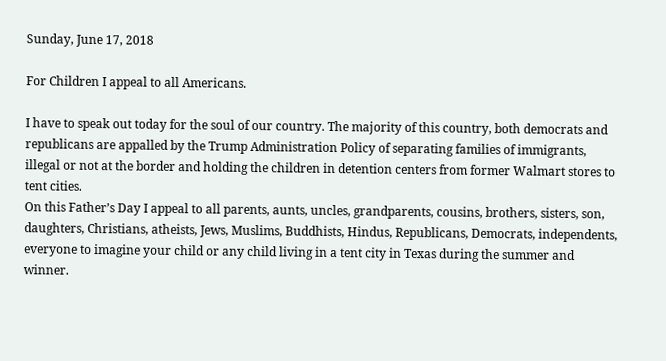Sunday, June 17, 2018

For Children I appeal to all Americans.

I have to speak out today for the soul of our country. The majority of this country, both democrats and republicans are appalled by the Trump Administration Policy of separating families of immigrants, illegal or not at the border and holding the children in detention centers from former Walmart stores to tent cities.
On this Father’s Day I appeal to all parents, aunts, uncles, grandparents, cousins, brothers, sisters, son, daughters, Christians, atheists, Jews, Muslims, Buddhists, Hindus, Republicans, Democrats, independents, everyone to imagine your child or any child living in a tent city in Texas during the summer and winner.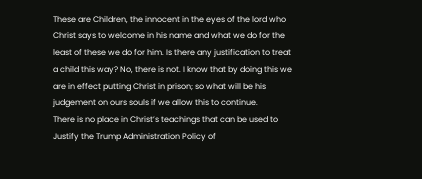These are Children, the innocent in the eyes of the lord who Christ says to welcome in his name and what we do for the least of these we do for him. Is there any justification to treat a child this way? No, there is not. I know that by doing this we are in effect putting Christ in prison; so what will be his judgement on ours souls if we allow this to continue.
There is no place in Christ’s teachings that can be used to Justify the Trump Administration Policy of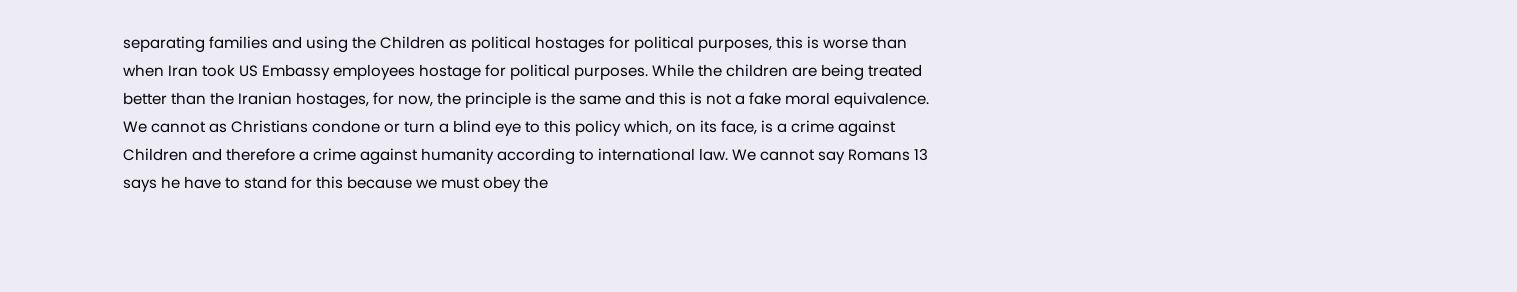separating families and using the Children as political hostages for political purposes, this is worse than when Iran took US Embassy employees hostage for political purposes. While the children are being treated better than the Iranian hostages, for now, the principle is the same and this is not a fake moral equivalence.
We cannot as Christians condone or turn a blind eye to this policy which, on its face, is a crime against Children and therefore a crime against humanity according to international law. We cannot say Romans 13 says he have to stand for this because we must obey the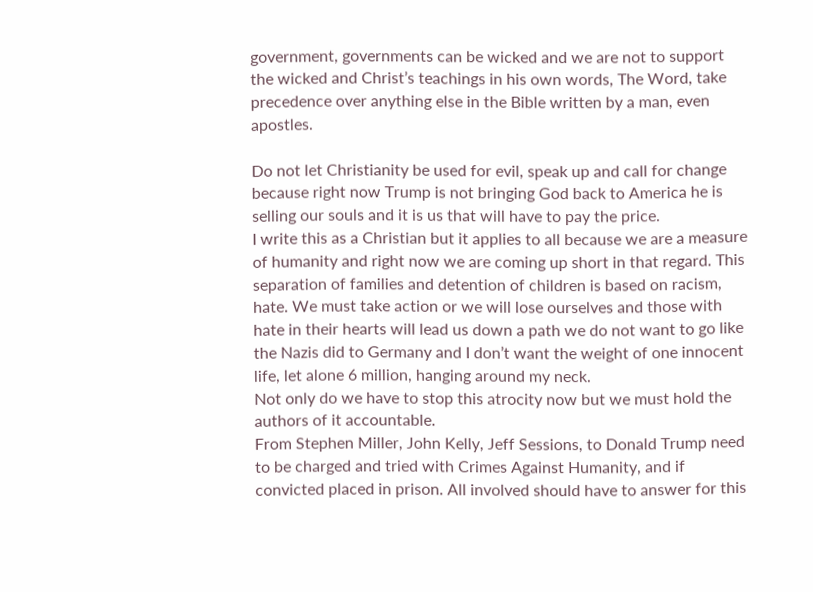government, governments can be wicked and we are not to support the wicked and Christ’s teachings in his own words, The Word, take precedence over anything else in the Bible written by a man, even apostles.

Do not let Christianity be used for evil, speak up and call for change because right now Trump is not bringing God back to America he is selling our souls and it is us that will have to pay the price.
I write this as a Christian but it applies to all because we are a measure of humanity and right now we are coming up short in that regard. This separation of families and detention of children is based on racism, hate. We must take action or we will lose ourselves and those with hate in their hearts will lead us down a path we do not want to go like the Nazis did to Germany and I don’t want the weight of one innocent life, let alone 6 million, hanging around my neck.
Not only do we have to stop this atrocity now but we must hold the authors of it accountable.
From Stephen Miller, John Kelly, Jeff Sessions, to Donald Trump need to be charged and tried with Crimes Against Humanity, and if convicted placed in prison. All involved should have to answer for this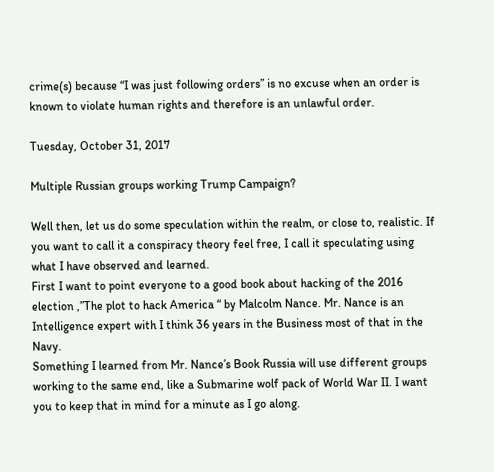crime(s) because “I was just following orders” is no excuse when an order is known to violate human rights and therefore is an unlawful order.

Tuesday, October 31, 2017

Multiple Russian groups working Trump Campaign?

Well then, let us do some speculation within the realm, or close to, realistic. If you want to call it a conspiracy theory feel free, I call it speculating using what I have observed and learned.
First I want to point everyone to a good book about hacking of the 2016 election ,”The plot to hack America “ by Malcolm Nance. Mr. Nance is an Intelligence expert with I think 36 years in the Business most of that in the Navy.
Something I learned from Mr. Nance’s Book Russia will use different groups working to the same end, like a Submarine wolf pack of World War II. I want you to keep that in mind for a minute as I go along.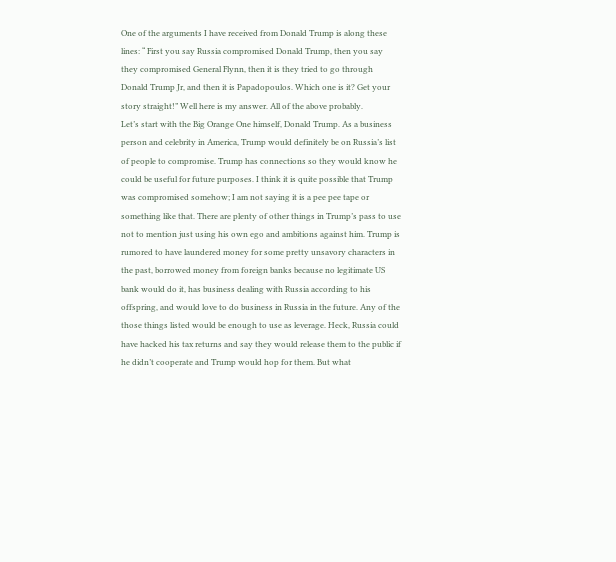One of the arguments I have received from Donald Trump is along these lines: “ First you say Russia compromised Donald Trump, then you say they compromised General Flynn, then it is they tried to go through Donald Trump Jr, and then it is Papadopoulos. Which one is it? Get your story straight!” Well here is my answer. All of the above probably.
Let’s start with the Big Orange One himself, Donald Trump. As a business person and celebrity in America, Trump would definitely be on Russia’s list of people to compromise. Trump has connections so they would know he could be useful for future purposes. I think it is quite possible that Trump was compromised somehow; I am not saying it is a pee pee tape or something like that. There are plenty of other things in Trump’s pass to use not to mention just using his own ego and ambitions against him. Trump is rumored to have laundered money for some pretty unsavory characters in the past, borrowed money from foreign banks because no legitimate US bank would do it, has business dealing with Russia according to his offspring, and would love to do business in Russia in the future. Any of the those things listed would be enough to use as leverage. Heck, Russia could have hacked his tax returns and say they would release them to the public if he didn’t cooperate and Trump would hop for them. But what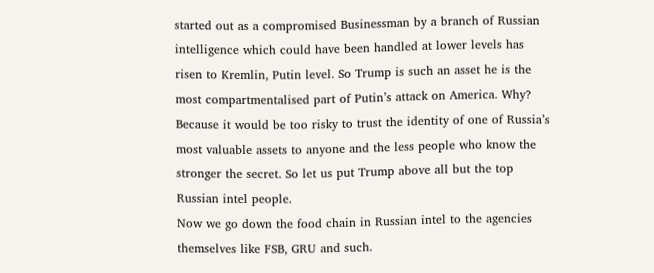started out as a compromised Businessman by a branch of Russian intelligence which could have been handled at lower levels has risen to Kremlin, Putin level. So Trump is such an asset he is the most compartmentalised part of Putin’s attack on America. Why? Because it would be too risky to trust the identity of one of Russia’s most valuable assets to anyone and the less people who know the stronger the secret. So let us put Trump above all but the top Russian intel people.
Now we go down the food chain in Russian intel to the agencies themselves like FSB, GRU and such.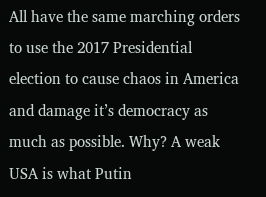All have the same marching orders to use the 2017 Presidential election to cause chaos in America and damage it’s democracy as much as possible. Why? A weak USA is what Putin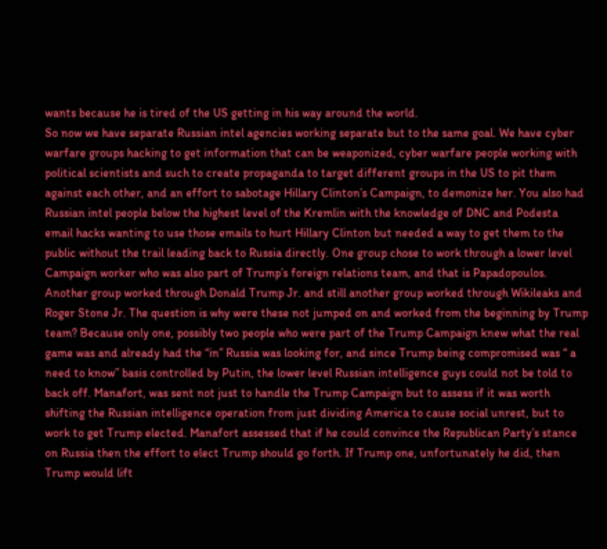wants because he is tired of the US getting in his way around the world.
So now we have separate Russian intel agencies working separate but to the same goal. We have cyber warfare groups hacking to get information that can be weaponized, cyber warfare people working with political scientists and such to create propaganda to target different groups in the US to pit them against each other, and an effort to sabotage Hillary Clinton’s Campaign, to demonize her. You also had Russian intel people below the highest level of the Kremlin with the knowledge of DNC and Podesta email hacks wanting to use those emails to hurt Hillary Clinton but needed a way to get them to the public without the trail leading back to Russia directly. One group chose to work through a lower level Campaign worker who was also part of Trump’s foreign relations team, and that is Papadopoulos. Another group worked through Donald Trump Jr. and still another group worked through Wikileaks and Roger Stone Jr. The question is why were these not jumped on and worked from the beginning by Trump team? Because only one, possibly two people who were part of the Trump Campaign knew what the real game was and already had the “in” Russia was looking for, and since Trump being compromised was “ a need to know” basis controlled by Putin, the lower level Russian intelligence guys could not be told to back off. Manafort, was sent not just to handle the Trump Campaign but to assess if it was worth shifting the Russian intelligence operation from just dividing America to cause social unrest, but to work to get Trump elected. Manafort assessed that if he could convince the Republican Party’s stance on Russia then the effort to elect Trump should go forth. If Trump one, unfortunately he did, then Trump would lift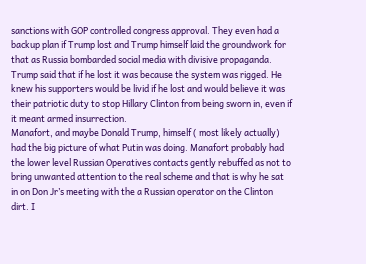sanctions with GOP controlled congress approval. They even had a backup plan if Trump lost and Trump himself laid the groundwork for that as Russia bombarded social media with divisive propaganda. Trump said that if he lost it was because the system was rigged. He knew his supporters would be livid if he lost and would believe it was their patriotic duty to stop Hillary Clinton from being sworn in, even if it meant armed insurrection.
Manafort, and maybe Donald Trump, himself ( most likely actually) had the big picture of what Putin was doing. Manafort probably had the lower level Russian Operatives contacts gently rebuffed as not to bring unwanted attention to the real scheme and that is why he sat in on Don Jr’s meeting with the a Russian operator on the Clinton dirt. I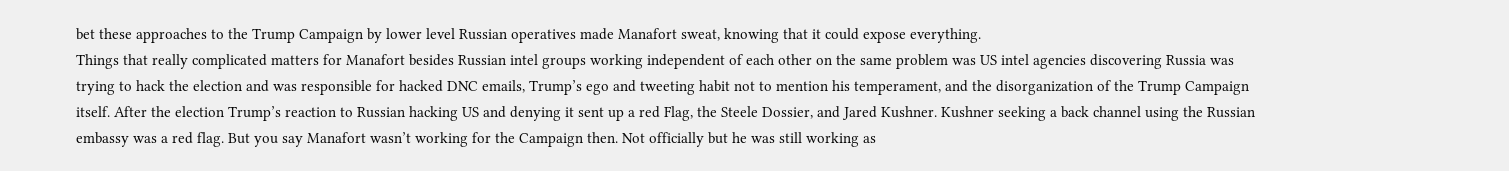bet these approaches to the Trump Campaign by lower level Russian operatives made Manafort sweat, knowing that it could expose everything.
Things that really complicated matters for Manafort besides Russian intel groups working independent of each other on the same problem was US intel agencies discovering Russia was trying to hack the election and was responsible for hacked DNC emails, Trump’s ego and tweeting habit not to mention his temperament, and the disorganization of the Trump Campaign itself. After the election Trump’s reaction to Russian hacking US and denying it sent up a red Flag, the Steele Dossier, and Jared Kushner. Kushner seeking a back channel using the Russian embassy was a red flag. But you say Manafort wasn’t working for the Campaign then. Not officially but he was still working as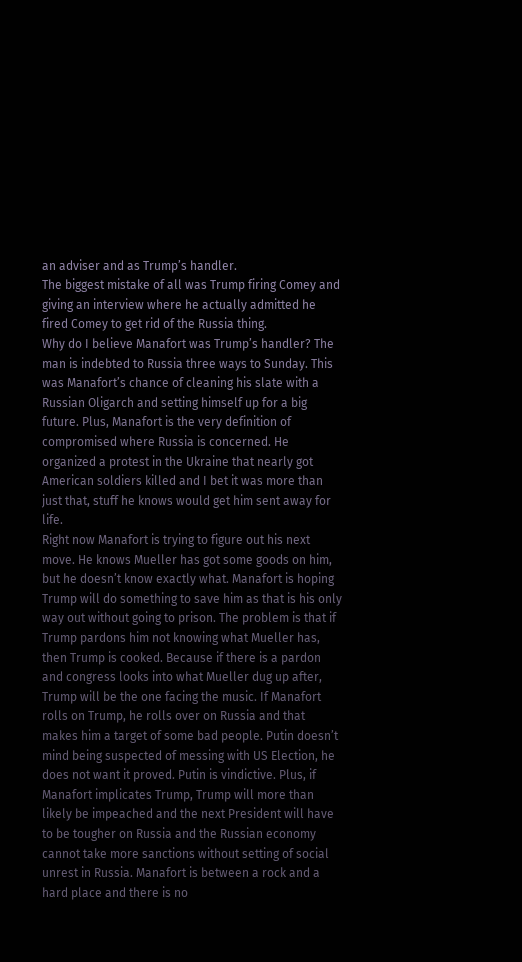an adviser and as Trump’s handler.
The biggest mistake of all was Trump firing Comey and giving an interview where he actually admitted he fired Comey to get rid of the Russia thing.
Why do I believe Manafort was Trump’s handler? The man is indebted to Russia three ways to Sunday. This was Manafort’s chance of cleaning his slate with a Russian Oligarch and setting himself up for a big future. Plus, Manafort is the very definition of compromised where Russia is concerned. He organized a protest in the Ukraine that nearly got American soldiers killed and I bet it was more than just that, stuff he knows would get him sent away for life.
Right now Manafort is trying to figure out his next move. He knows Mueller has got some goods on him, but he doesn’t know exactly what. Manafort is hoping Trump will do something to save him as that is his only way out without going to prison. The problem is that if Trump pardons him not knowing what Mueller has, then Trump is cooked. Because if there is a pardon and congress looks into what Mueller dug up after, Trump will be the one facing the music. If Manafort rolls on Trump, he rolls over on Russia and that makes him a target of some bad people. Putin doesn’t mind being suspected of messing with US Election, he does not want it proved. Putin is vindictive. Plus, if Manafort implicates Trump, Trump will more than likely be impeached and the next President will have to be tougher on Russia and the Russian economy cannot take more sanctions without setting of social unrest in Russia. Manafort is between a rock and a hard place and there is no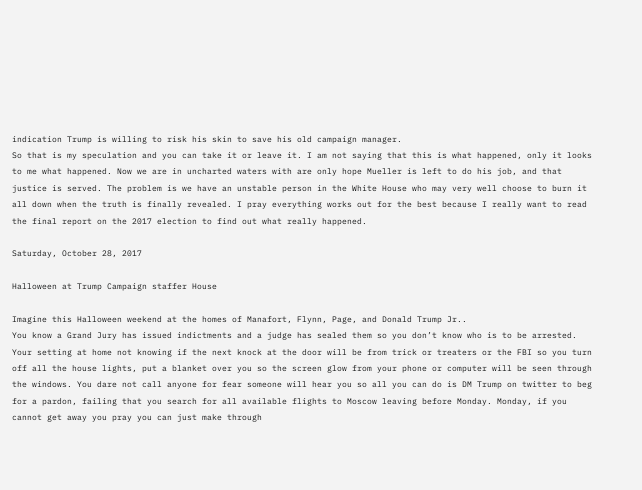indication Trump is willing to risk his skin to save his old campaign manager.
So that is my speculation and you can take it or leave it. I am not saying that this is what happened, only it looks to me what happened. Now we are in uncharted waters with are only hope Mueller is left to do his job, and that justice is served. The problem is we have an unstable person in the White House who may very well choose to burn it all down when the truth is finally revealed. I pray everything works out for the best because I really want to read the final report on the 2017 election to find out what really happened.

Saturday, October 28, 2017

Halloween at Trump Campaign staffer House

Imagine this Halloween weekend at the homes of Manafort, Flynn, Page, and Donald Trump Jr..
You know a Grand Jury has issued indictments and a judge has sealed them so you don’t know who is to be arrested. Your setting at home not knowing if the next knock at the door will be from trick or treaters or the FBI so you turn off all the house lights, put a blanket over you so the screen glow from your phone or computer will be seen through the windows. You dare not call anyone for fear someone will hear you so all you can do is DM Trump on twitter to beg for a pardon, failing that you search for all available flights to Moscow leaving before Monday. Monday, if you cannot get away you pray you can just make through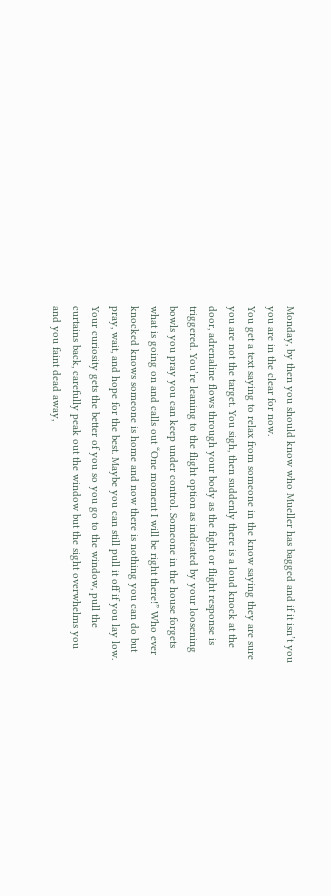Monday, by then you should know who Mueller has bagged and if it isn’t you you are in the clear for now.
You get a text saying to relax from someone in the know saying they are sure you are not the target. You sigh, then suddenly there is a loud knock at the door, adrenaline flows through your body as the fight or flight response is triggered. You’re leaning to the flight option as indicated by your loosening bowls you pray you can keep under control. Someone in the house forgets what is going on and calls out “One moment I will be right there!” Who ever knocked knows someone is home and now there is nothing you can do but pray, wait, and hope for the best. Maybe you can still pull it off if you lay low. Your curiosity gets the better of you so you go to the window, pull the curtains back, carefully peak out the window but the sight overwhelms you and you faint dead away,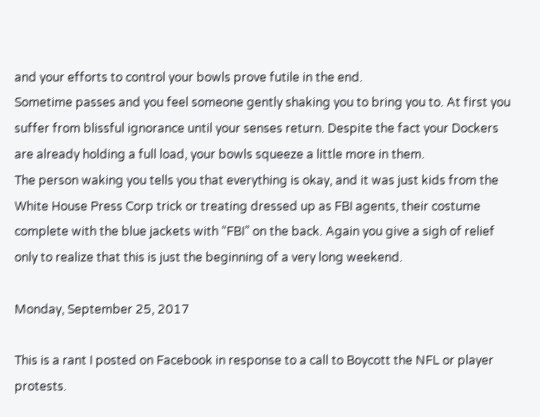and your efforts to control your bowls prove futile in the end.
Sometime passes and you feel someone gently shaking you to bring you to. At first you suffer from blissful ignorance until your senses return. Despite the fact your Dockers are already holding a full load, your bowls squeeze a little more in them.
The person waking you tells you that everything is okay, and it was just kids from the White House Press Corp trick or treating dressed up as FBI agents, their costume complete with the blue jackets with “FBI” on the back. Again you give a sigh of relief only to realize that this is just the beginning of a very long weekend.

Monday, September 25, 2017

This is a rant I posted on Facebook in response to a call to Boycott the NFL or player protests.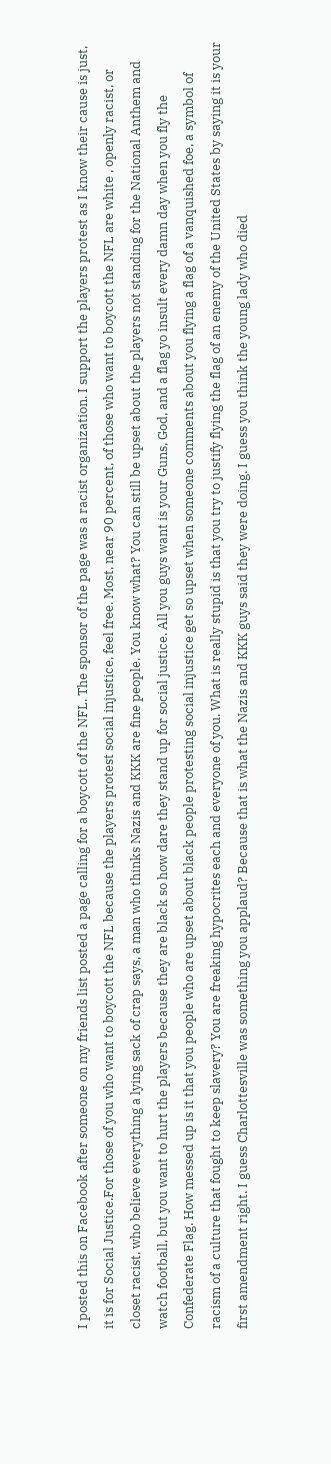I posted this on Facebook after someone on my friends list posted a page calling for a boycott of the NFL. The sponsor of the page was a racist organization. I support the players protest as I know their cause is just, it is for Social Justice.For those of you who want to boycott the NFL because the players protest social injustice, feel free. Most, near 90 percent, of those who want to boycott the NFL are white , openly racist, or closet racist, who believe everything a lying sack of crap says, a man who thinks Nazis and KKK are fine people. You know what? You can still be upset about the players not standing for the National Anthem and watch football, but you want to hurt the players because they are black so how dare they stand up for social justice. All you guys want is your Guns, God, and a flag yo insult every damn day when you fly the Confederate Flag. How messed up is it that you people who are upset about black people protesting social injustice get so upset when someone comments about you flying a flag of a vanquished foe, a symbol of racism of a culture that fought to keep slavery? You are freaking hypocrites each and everyone of you. What is really stupid is that you try to justify flying the flag of an enemy of the United States by saying it is your first amendment right. I guess Charlottesville was something you applaud? Because that is what the Nazis and KKK guys said they were doing. I guess you think the young lady who died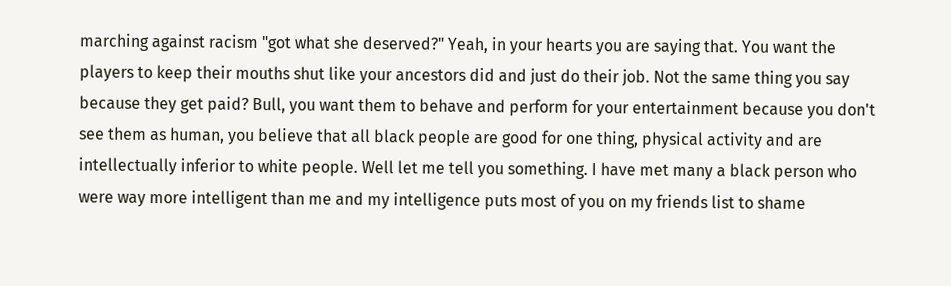marching against racism "got what she deserved?" Yeah, in your hearts you are saying that. You want the players to keep their mouths shut like your ancestors did and just do their job. Not the same thing you say because they get paid? Bull, you want them to behave and perform for your entertainment because you don't see them as human, you believe that all black people are good for one thing, physical activity and are intellectually inferior to white people. Well let me tell you something. I have met many a black person who were way more intelligent than me and my intelligence puts most of you on my friends list to shame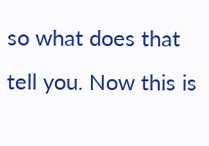so what does that tell you. Now this is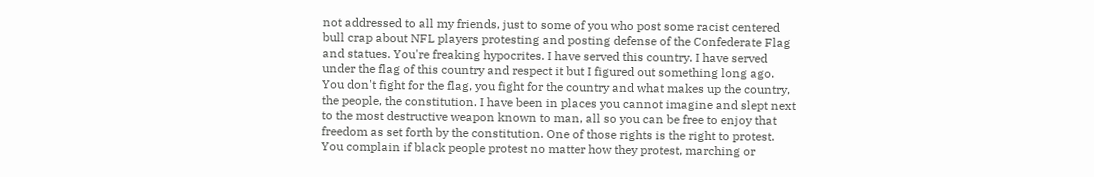not addressed to all my friends, just to some of you who post some racist centered bull crap about NFL players protesting and posting defense of the Confederate Flag and statues. You're freaking hypocrites. I have served this country. I have served under the flag of this country and respect it but I figured out something long ago. You don't fight for the flag, you fight for the country and what makes up the country, the people, the constitution. I have been in places you cannot imagine and slept next to the most destructive weapon known to man, all so you can be free to enjoy that freedom as set forth by the constitution. One of those rights is the right to protest. You complain if black people protest no matter how they protest, marching or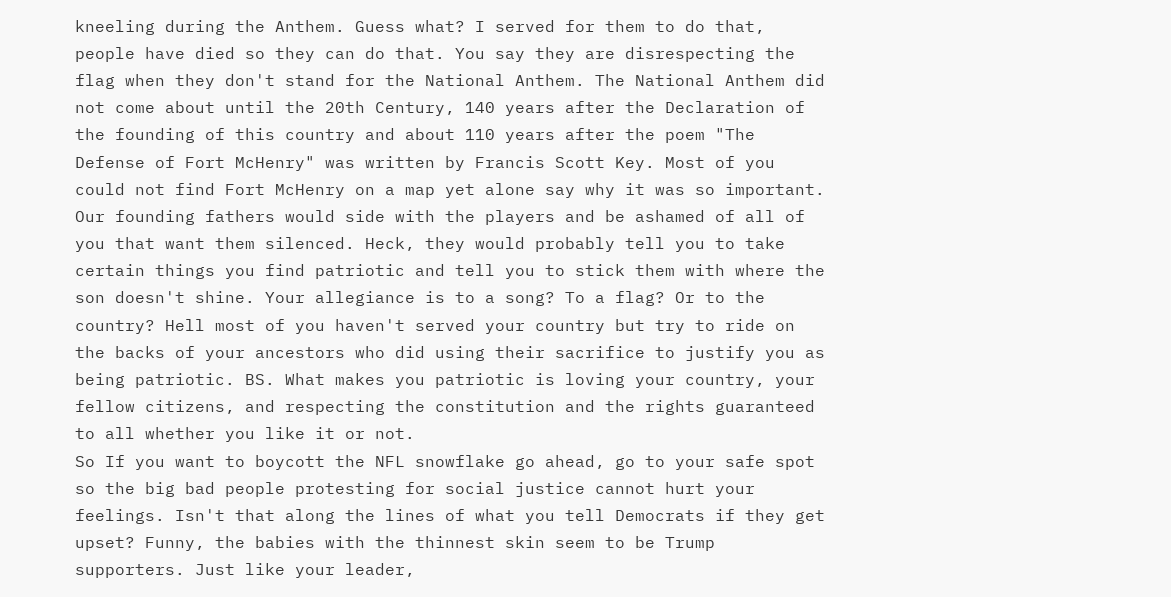kneeling during the Anthem. Guess what? I served for them to do that, people have died so they can do that. You say they are disrespecting the flag when they don't stand for the National Anthem. The National Anthem did not come about until the 20th Century, 140 years after the Declaration of the founding of this country and about 110 years after the poem "The Defense of Fort McHenry" was written by Francis Scott Key. Most of you could not find Fort McHenry on a map yet alone say why it was so important.
Our founding fathers would side with the players and be ashamed of all of you that want them silenced. Heck, they would probably tell you to take certain things you find patriotic and tell you to stick them with where the son doesn't shine. Your allegiance is to a song? To a flag? Or to the country? Hell most of you haven't served your country but try to ride on the backs of your ancestors who did using their sacrifice to justify you as being patriotic. BS. What makes you patriotic is loving your country, your fellow citizens, and respecting the constitution and the rights guaranteed to all whether you like it or not.
So If you want to boycott the NFL snowflake go ahead, go to your safe spot so the big bad people protesting for social justice cannot hurt your feelings. Isn't that along the lines of what you tell Democrats if they get upset? Funny, the babies with the thinnest skin seem to be Trump supporters. Just like your leader,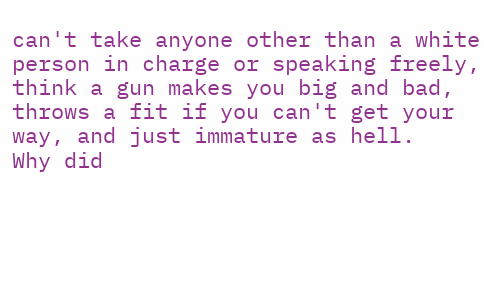can't take anyone other than a white person in charge or speaking freely, think a gun makes you big and bad, throws a fit if you can't get your way, and just immature as hell.
Why did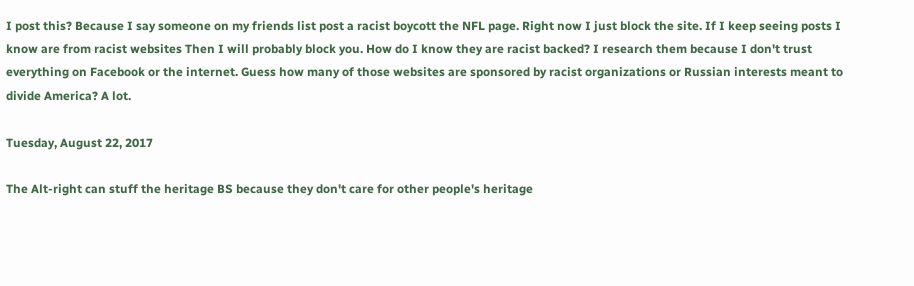I post this? Because I say someone on my friends list post a racist boycott the NFL page. Right now I just block the site. If I keep seeing posts I know are from racist websites Then I will probably block you. How do I know they are racist backed? I research them because I don't trust everything on Facebook or the internet. Guess how many of those websites are sponsored by racist organizations or Russian interests meant to divide America? A lot.

Tuesday, August 22, 2017

The Alt-right can stuff the heritage BS because they don't care for other people's heritage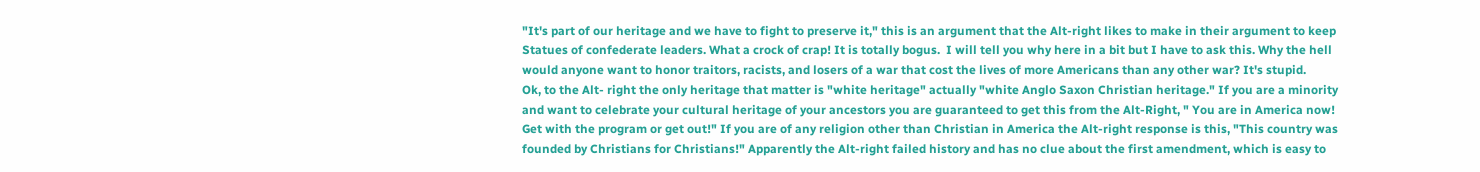"It's part of our heritage and we have to fight to preserve it," this is an argument that the Alt-right likes to make in their argument to keep Statues of confederate leaders. What a crock of crap! It is totally bogus.  I will tell you why here in a bit but I have to ask this. Why the hell would anyone want to honor traitors, racists, and losers of a war that cost the lives of more Americans than any other war? It's stupid.
Ok, to the Alt- right the only heritage that matter is "white heritage" actually "white Anglo Saxon Christian heritage." If you are a minority and want to celebrate your cultural heritage of your ancestors you are guaranteed to get this from the Alt-Right, " You are in America now! Get with the program or get out!" If you are of any religion other than Christian in America the Alt-right response is this, "This country was founded by Christians for Christians!" Apparently the Alt-right failed history and has no clue about the first amendment, which is easy to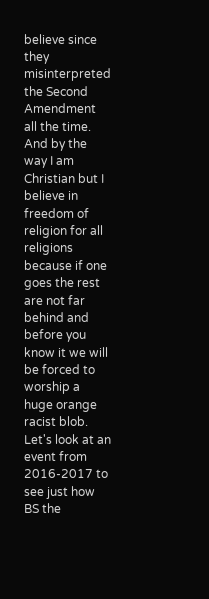believe since they misinterpreted the Second Amendment all the time. And by the way I am Christian but I believe in freedom of religion for all religions because if one goes the rest are not far behind and before you know it we will be forced to worship a huge orange racist blob.
Let's look at an event from 2016-2017 to see just how BS the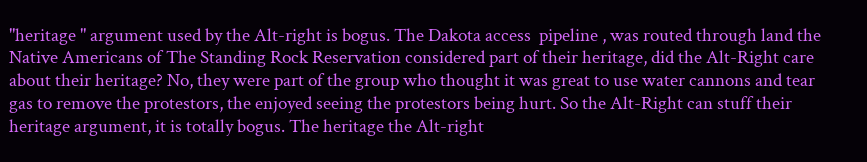"heritage " argument used by the Alt-right is bogus. The Dakota access  pipeline , was routed through land the Native Americans of The Standing Rock Reservation considered part of their heritage, did the Alt-Right care about their heritage? No, they were part of the group who thought it was great to use water cannons and tear gas to remove the protestors, the enjoyed seeing the protestors being hurt. So the Alt-Right can stuff their heritage argument, it is totally bogus. The heritage the Alt-right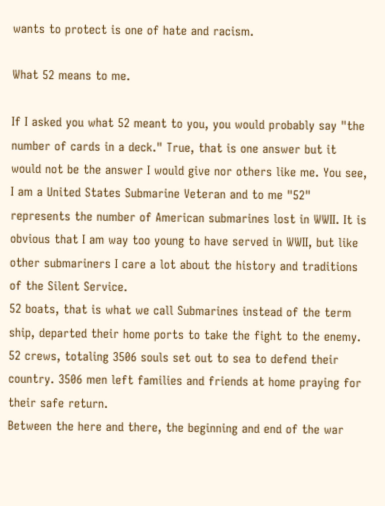wants to protect is one of hate and racism.

What 52 means to me.

If I asked you what 52 meant to you, you would probably say "the number of cards in a deck." True, that is one answer but it would not be the answer I would give nor others like me. You see, I am a United States Submarine Veteran and to me "52" represents the number of American submarines lost in WWII. It is obvious that I am way too young to have served in WWII, but like other submariners I care a lot about the history and traditions of the Silent Service.
52 boats, that is what we call Submarines instead of the term ship, departed their home ports to take the fight to the enemy. 52 crews, totaling 3506 souls set out to sea to defend their country. 3506 men left families and friends at home praying for their safe return.
Between the here and there, the beginning and end of the war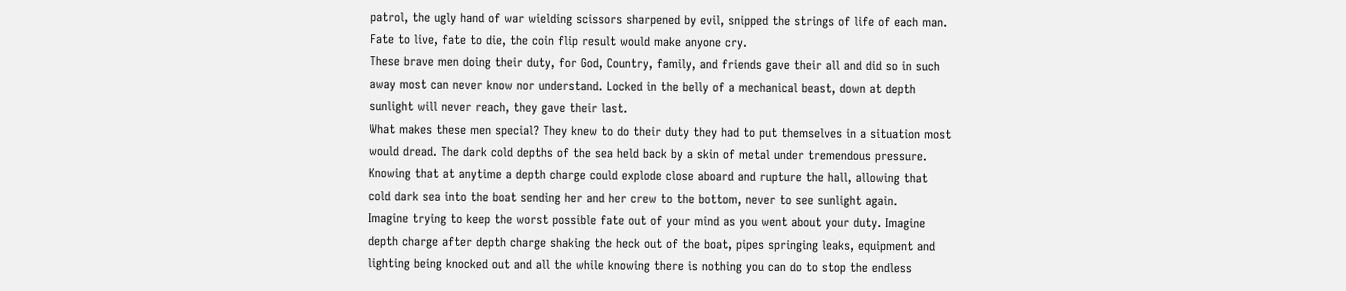patrol, the ugly hand of war wielding scissors sharpened by evil, snipped the strings of life of each man. Fate to live, fate to die, the coin flip result would make anyone cry.
These brave men doing their duty, for God, Country, family, and friends gave their all and did so in such away most can never know nor understand. Locked in the belly of a mechanical beast, down at depth sunlight will never reach, they gave their last.
What makes these men special? They knew to do their duty they had to put themselves in a situation most would dread. The dark cold depths of the sea held back by a skin of metal under tremendous pressure. Knowing that at anytime a depth charge could explode close aboard and rupture the hall, allowing that cold dark sea into the boat sending her and her crew to the bottom, never to see sunlight again.
Imagine trying to keep the worst possible fate out of your mind as you went about your duty. Imagine depth charge after depth charge shaking the heck out of the boat, pipes springing leaks, equipment and lighting being knocked out and all the while knowing there is nothing you can do to stop the endless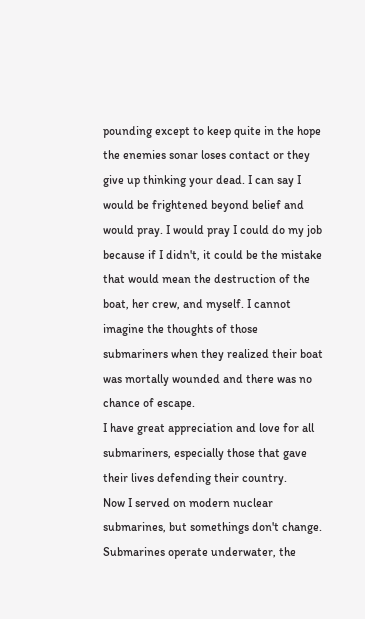pounding except to keep quite in the hope the enemies sonar loses contact or they give up thinking your dead. I can say I would be frightened beyond belief and would pray. I would pray I could do my job because if I didn't, it could be the mistake that would mean the destruction of the boat, her crew, and myself. I cannot imagine the thoughts of those submariners when they realized their boat was mortally wounded and there was no chance of escape.
I have great appreciation and love for all submariners, especially those that gave their lives defending their country.
Now I served on modern nuclear submarines, but somethings don't change. Submarines operate underwater, the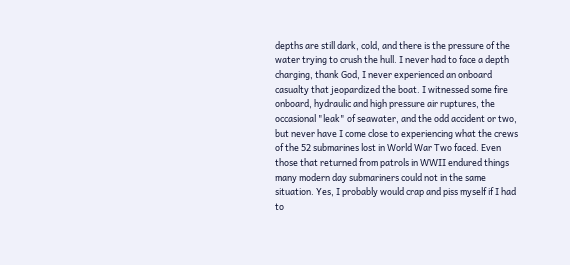depths are still dark, cold, and there is the pressure of the water trying to crush the hull. I never had to face a depth charging, thank God, I never experienced an onboard casualty that jeopardized the boat. I witnessed some fire onboard, hydraulic and high pressure air ruptures, the occasional "leak" of seawater, and the odd accident or two, but never have I come close to experiencing what the crews of the 52 submarines lost in World War Two faced. Even those that returned from patrols in WWII endured things many modern day submariners could not in the same situation. Yes, I probably would crap and piss myself if I had to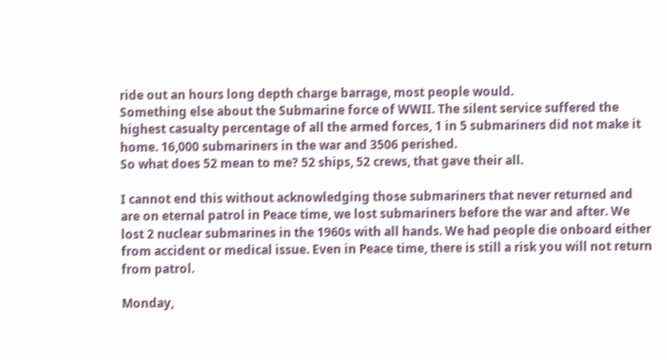ride out an hours long depth charge barrage, most people would.
Something else about the Submarine force of WWII. The silent service suffered the highest casualty percentage of all the armed forces, 1 in 5 submariners did not make it home. 16,000 submariners in the war and 3506 perished.
So what does 52 mean to me? 52 ships, 52 crews, that gave their all.

I cannot end this without acknowledging those submariners that never returned and are on eternal patrol in Peace time, we lost submariners before the war and after. We lost 2 nuclear submarines in the 1960s with all hands. We had people die onboard either from accident or medical issue. Even in Peace time, there is still a risk you will not return from patrol.

Monday,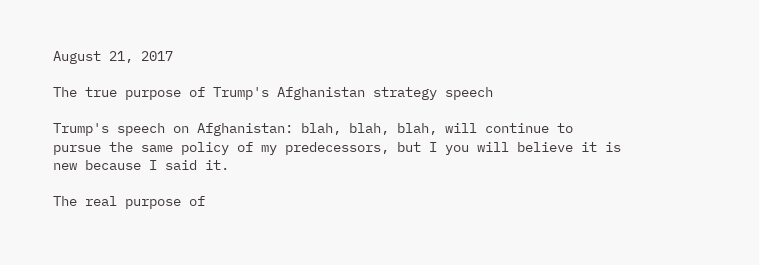August 21, 2017

The true purpose of Trump's Afghanistan strategy speech

Trump's speech on Afghanistan: blah, blah, blah, will continue to pursue the same policy of my predecessors, but I you will believe it is new because I said it.

The real purpose of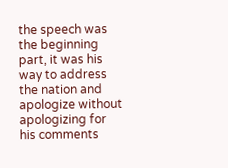the speech was the beginning part, it was his way to address the nation and apologize without apologizing for his comments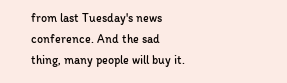from last Tuesday's news conference. And the sad thing, many people will buy it.